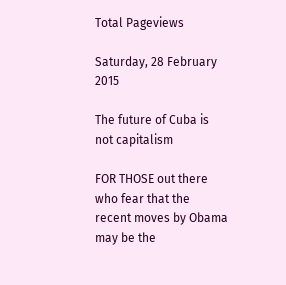Total Pageviews

Saturday, 28 February 2015

The future of Cuba is not capitalism

FOR THOSE out there who fear that the recent moves by Obama may be the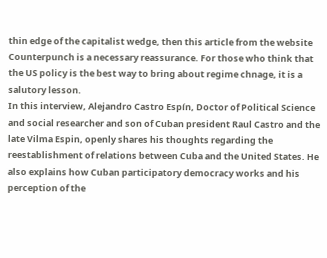thin edge of the capitalist wedge, then this article from the website Counterpunch is a necessary reassurance. For those who think that the US policy is the best way to bring about regime chnage, it is a salutory lesson.
In this interview, Alejandro Castro Espín, Doctor of Political Science and social researcher and son of Cuban president Raul Castro and the late Vilma Espin, openly shares his thoughts regarding the reestablishment of relations between Cuba and the United States. He also explains how Cuban participatory democracy works and his perception of the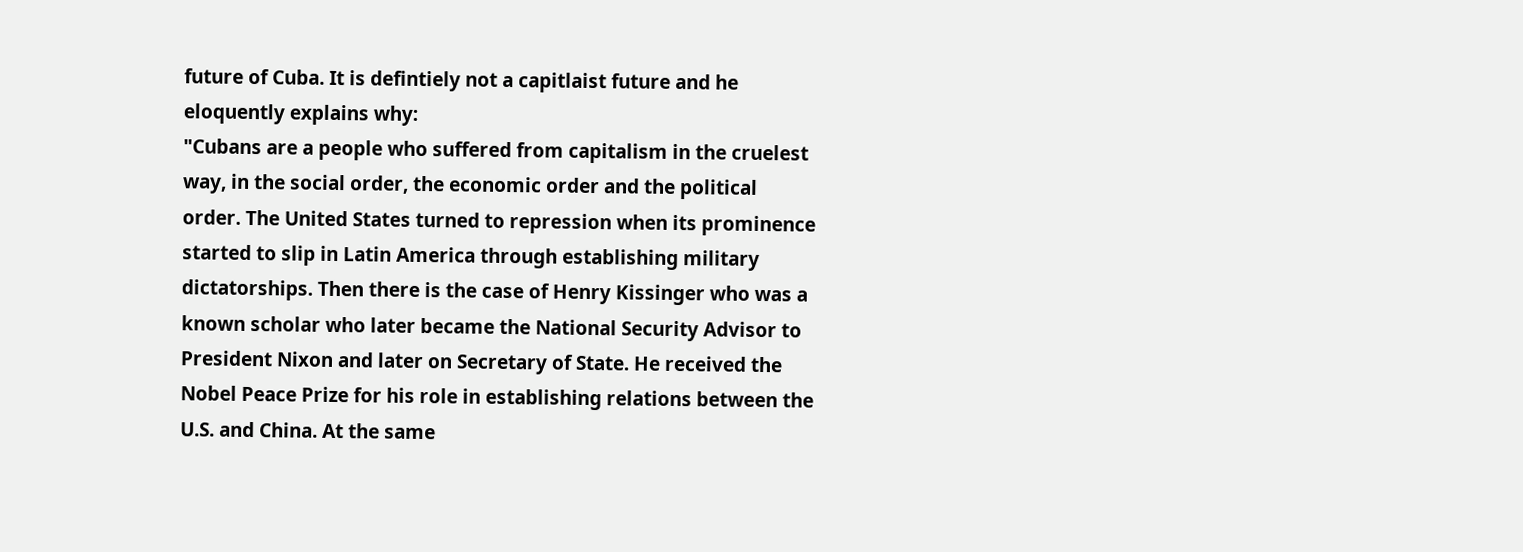future of Cuba. It is defintiely not a capitlaist future and he eloquently explains why:
"Cubans are a people who suffered from capitalism in the cruelest way, in the social order, the economic order and the political order. The United States turned to repression when its prominence started to slip in Latin America through establishing military dictatorships. Then there is the case of Henry Kissinger who was a known scholar who later became the National Security Advisor to President Nixon and later on Secretary of State. He received the Nobel Peace Prize for his role in establishing relations between the U.S. and China. At the same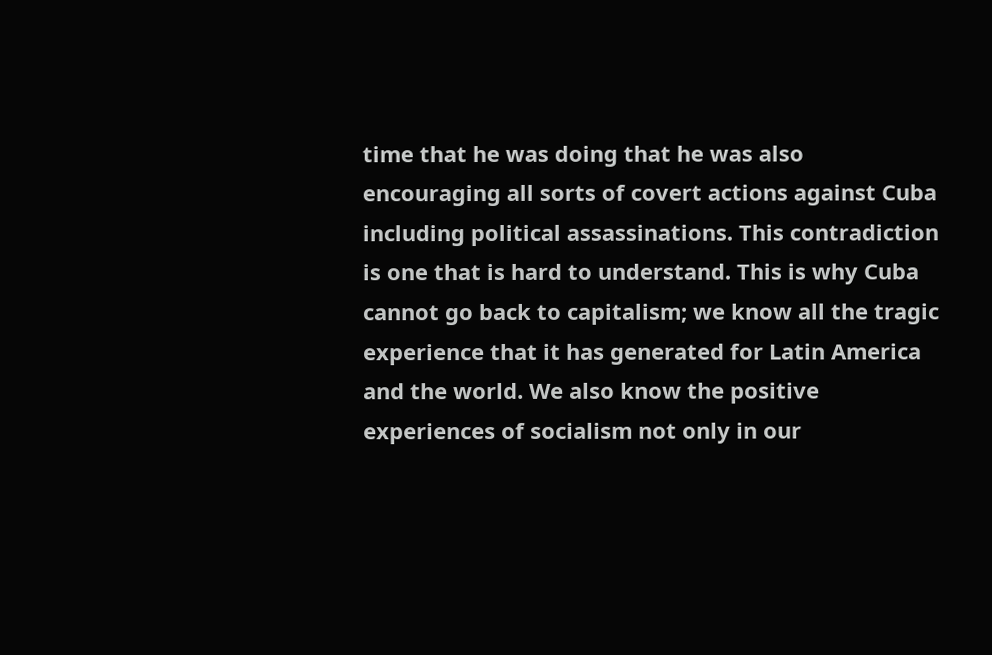time that he was doing that he was also encouraging all sorts of covert actions against Cuba including political assassinations. This contradiction is one that is hard to understand. This is why Cuba cannot go back to capitalism; we know all the tragic experience that it has generated for Latin America and the world. We also know the positive experiences of socialism not only in our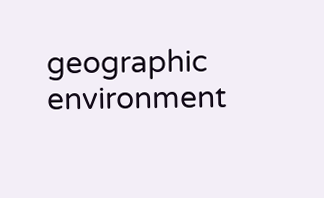geographic environment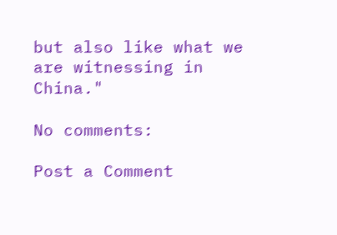but also like what we are witnessing in China."

No comments:

Post a Comment